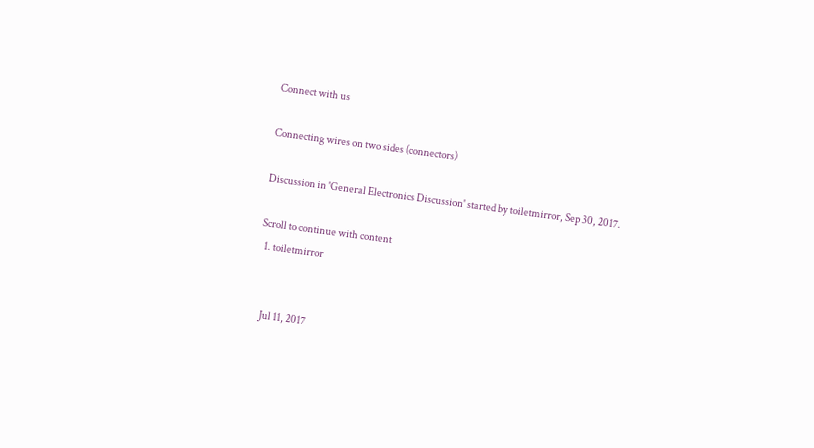Connect with us

Connecting wires on two sides (connectors)

Discussion in 'General Electronics Discussion' started by toiletmirror, Sep 30, 2017.

Scroll to continue with content
  1. toiletmirror


    Jul 11, 2017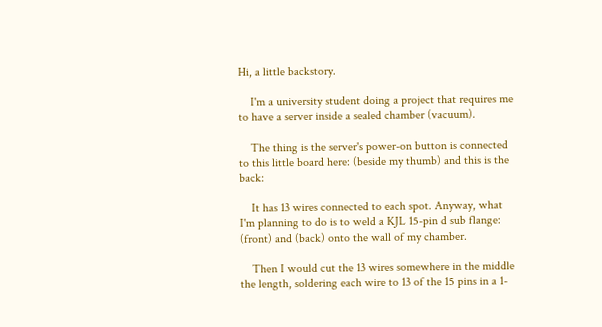Hi, a little backstory.

    I'm a university student doing a project that requires me to have a server inside a sealed chamber (vacuum).

    The thing is the server's power-on button is connected to this little board here: (beside my thumb) and this is the back:

    It has 13 wires connected to each spot. Anyway, what I'm planning to do is to weld a KJL 15-pin d sub flange: (front) and (back) onto the wall of my chamber.

    Then I would cut the 13 wires somewhere in the middle the length, soldering each wire to 13 of the 15 pins in a 1-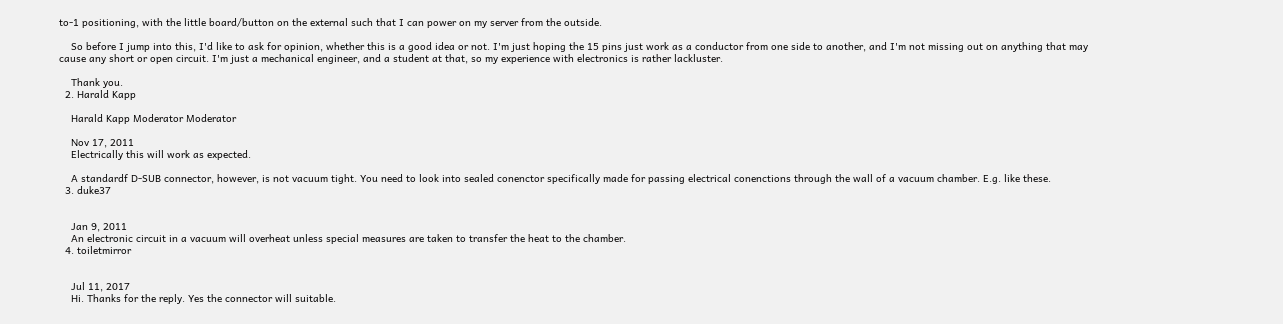to-1 positioning, with the little board/button on the external such that I can power on my server from the outside.

    So before I jump into this, I'd like to ask for opinion, whether this is a good idea or not. I'm just hoping the 15 pins just work as a conductor from one side to another, and I'm not missing out on anything that may cause any short or open circuit. I'm just a mechanical engineer, and a student at that, so my experience with electronics is rather lackluster.

    Thank you.
  2. Harald Kapp

    Harald Kapp Moderator Moderator

    Nov 17, 2011
    Electrically this will work as expected.

    A standardf D-SUB connector, however, is not vacuum tight. You need to look into sealed conenctor specifically made for passing electrical conenctions through the wall of a vacuum chamber. E.g. like these.
  3. duke37


    Jan 9, 2011
    An electronic circuit in a vacuum will overheat unless special measures are taken to transfer the heat to the chamber.
  4. toiletmirror


    Jul 11, 2017
    Hi. Thanks for the reply. Yes the connector will suitable.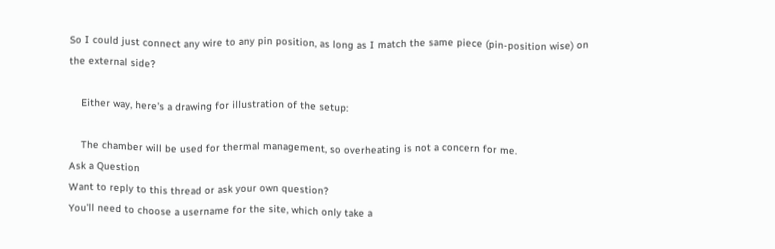So I could just connect any wire to any pin position, as long as I match the same piece (pin-position wise) on the external side?

    Either way, here's a drawing for illustration of the setup:

    The chamber will be used for thermal management, so overheating is not a concern for me.
Ask a Question
Want to reply to this thread or ask your own question?
You'll need to choose a username for the site, which only take a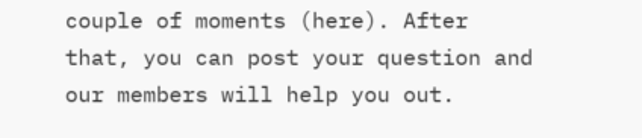couple of moments (here). After that, you can post your question and our members will help you out.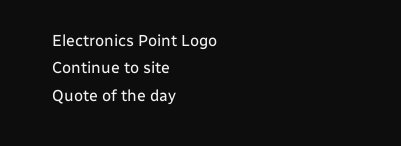Electronics Point Logo
Continue to site
Quote of the day